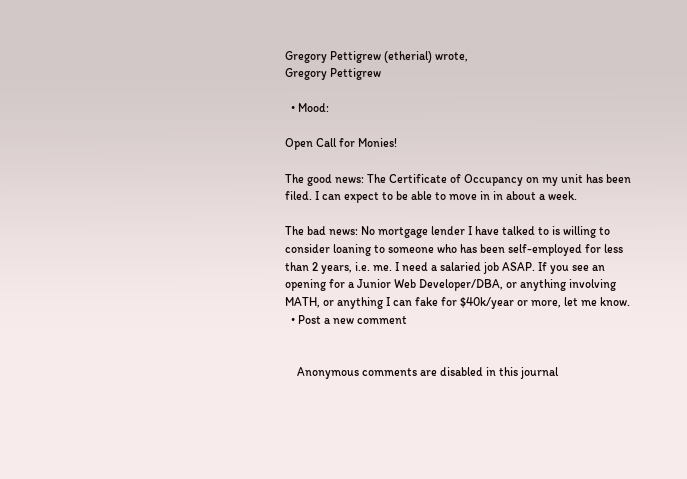Gregory Pettigrew (etherial) wrote,
Gregory Pettigrew

  • Mood:

Open Call for Monies!

The good news: The Certificate of Occupancy on my unit has been filed. I can expect to be able to move in in about a week.

The bad news: No mortgage lender I have talked to is willing to consider loaning to someone who has been self-employed for less than 2 years, i.e. me. I need a salaried job ASAP. If you see an opening for a Junior Web Developer/DBA, or anything involving MATH, or anything I can fake for $40k/year or more, let me know.
  • Post a new comment


    Anonymous comments are disabled in this journal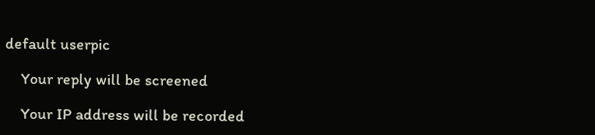default userpic

    Your reply will be screened

    Your IP address will be recorded